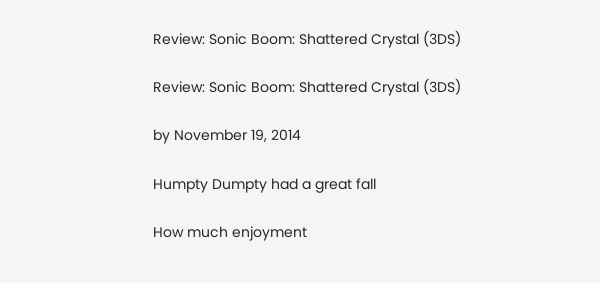Review: Sonic Boom: Shattered Crystal (3DS)

Review: Sonic Boom: Shattered Crystal (3DS)

by November 19, 2014

Humpty Dumpty had a great fall

How much enjoyment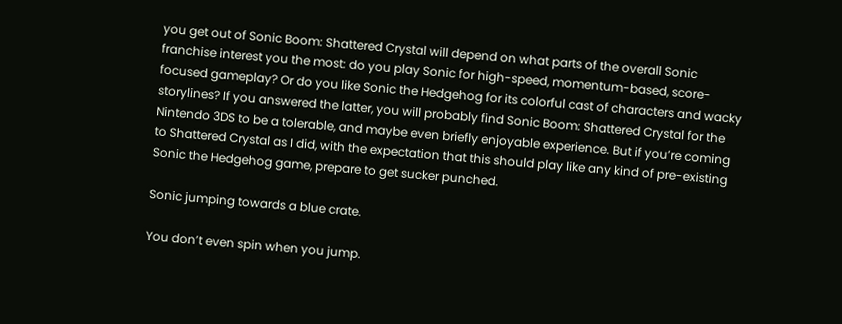you get out of Sonic Boom: Shattered Crystal will depend on what parts of the overall Sonic franchise interest you the most: do you play Sonic for high-speed, momentum-based, score-focused gameplay? Or do you like Sonic the Hedgehog for its colorful cast of characters and wacky storylines? If you answered the latter, you will probably find Sonic Boom: Shattered Crystal for the Nintendo 3DS to be a tolerable, and maybe even briefly enjoyable experience. But if you’re coming to Shattered Crystal as I did, with the expectation that this should play like any kind of pre-existing Sonic the Hedgehog game, prepare to get sucker punched.

Sonic jumping towards a blue crate.

You don’t even spin when you jump.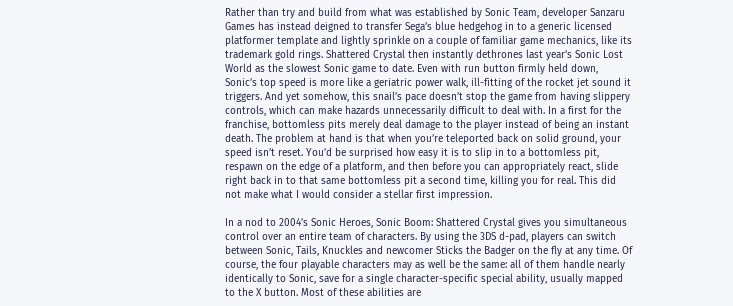Rather than try and build from what was established by Sonic Team, developer Sanzaru Games has instead deigned to transfer Sega’s blue hedgehog in to a generic licensed platformer template and lightly sprinkle on a couple of familiar game mechanics, like its trademark gold rings. Shattered Crystal then instantly dethrones last year’s Sonic Lost World as the slowest Sonic game to date. Even with run button firmly held down, Sonic’s top speed is more like a geriatric power walk, ill-fitting of the rocket jet sound it triggers. And yet somehow, this snail’s pace doesn’t stop the game from having slippery controls, which can make hazards unnecessarily difficult to deal with. In a first for the franchise, bottomless pits merely deal damage to the player instead of being an instant death. The problem at hand is that when you’re teleported back on solid ground, your speed isn’t reset. You’d be surprised how easy it is to slip in to a bottomless pit, respawn on the edge of a platform, and then before you can appropriately react, slide right back in to that same bottomless pit a second time, killing you for real. This did not make what I would consider a stellar first impression.

In a nod to 2004’s Sonic Heroes, Sonic Boom: Shattered Crystal gives you simultaneous control over an entire team of characters. By using the 3DS d-pad, players can switch between Sonic, Tails, Knuckles and newcomer Sticks the Badger on the fly at any time. Of course, the four playable characters may as well be the same: all of them handle nearly identically to Sonic, save for a single character-specific special ability, usually mapped to the X button. Most of these abilities are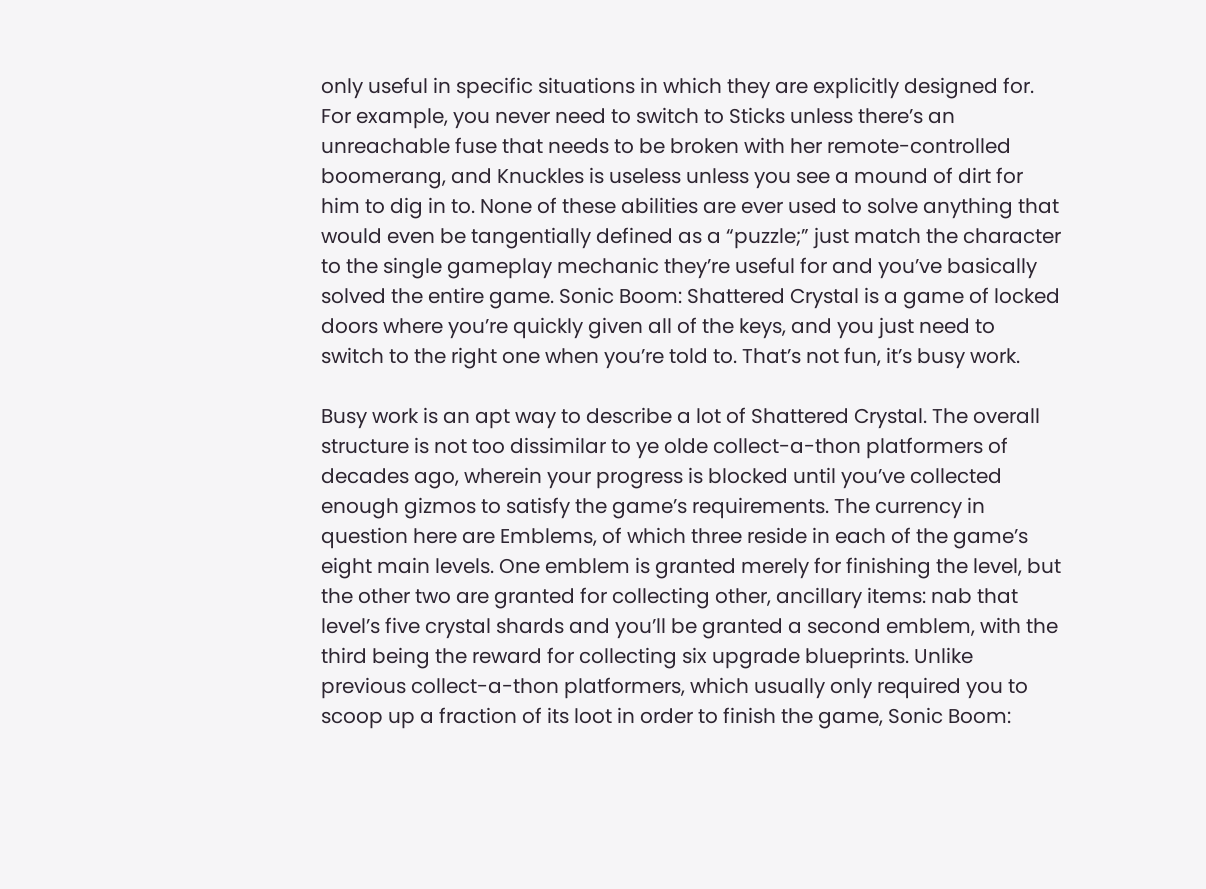only useful in specific situations in which they are explicitly designed for. For example, you never need to switch to Sticks unless there’s an unreachable fuse that needs to be broken with her remote-controlled boomerang, and Knuckles is useless unless you see a mound of dirt for him to dig in to. None of these abilities are ever used to solve anything that would even be tangentially defined as a “puzzle;” just match the character to the single gameplay mechanic they’re useful for and you’ve basically solved the entire game. Sonic Boom: Shattered Crystal is a game of locked doors where you’re quickly given all of the keys, and you just need to switch to the right one when you’re told to. That’s not fun, it’s busy work.

Busy work is an apt way to describe a lot of Shattered Crystal. The overall structure is not too dissimilar to ye olde collect-a-thon platformers of decades ago, wherein your progress is blocked until you’ve collected enough gizmos to satisfy the game’s requirements. The currency in question here are Emblems, of which three reside in each of the game’s eight main levels. One emblem is granted merely for finishing the level, but the other two are granted for collecting other, ancillary items: nab that level’s five crystal shards and you’ll be granted a second emblem, with the third being the reward for collecting six upgrade blueprints. Unlike previous collect-a-thon platformers, which usually only required you to scoop up a fraction of its loot in order to finish the game, Sonic Boom: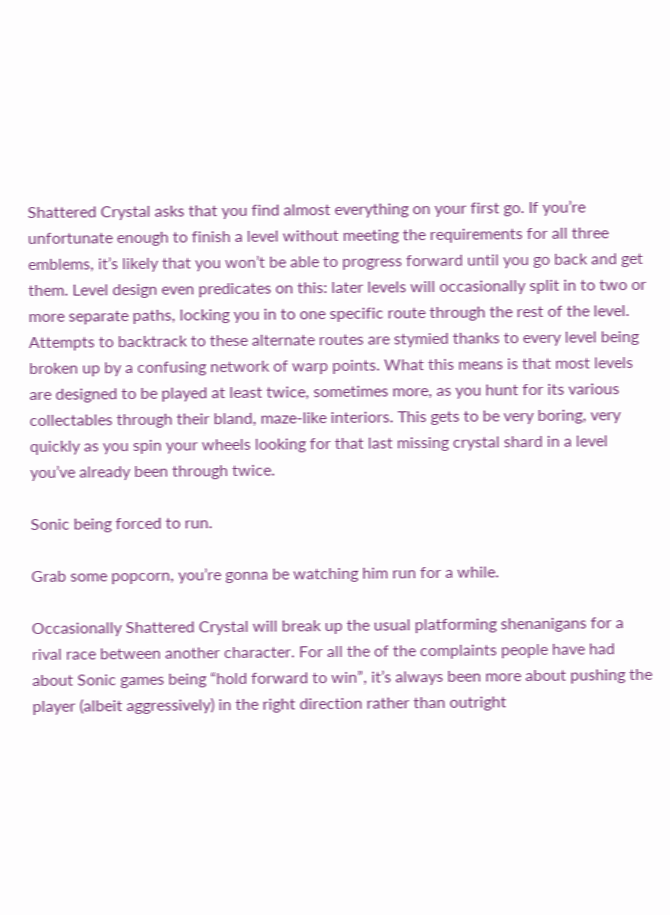Shattered Crystal asks that you find almost everything on your first go. If you’re unfortunate enough to finish a level without meeting the requirements for all three emblems, it’s likely that you won’t be able to progress forward until you go back and get them. Level design even predicates on this: later levels will occasionally split in to two or more separate paths, locking you in to one specific route through the rest of the level. Attempts to backtrack to these alternate routes are stymied thanks to every level being broken up by a confusing network of warp points. What this means is that most levels are designed to be played at least twice, sometimes more, as you hunt for its various collectables through their bland, maze-like interiors. This gets to be very boring, very quickly as you spin your wheels looking for that last missing crystal shard in a level you’ve already been through twice.

Sonic being forced to run.

Grab some popcorn, you’re gonna be watching him run for a while.

Occasionally Shattered Crystal will break up the usual platforming shenanigans for a rival race between another character. For all the of the complaints people have had about Sonic games being “hold forward to win”, it’s always been more about pushing the player (albeit aggressively) in the right direction rather than outright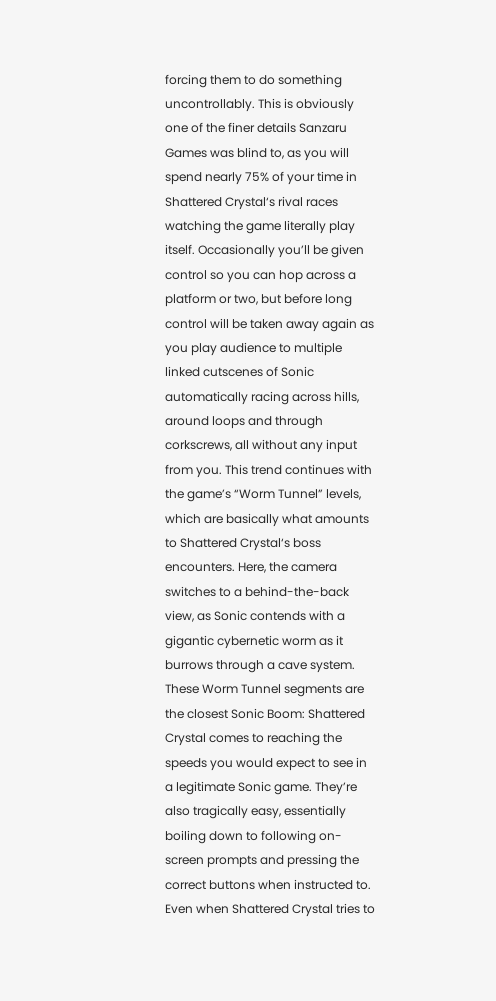forcing them to do something uncontrollably. This is obviously one of the finer details Sanzaru Games was blind to, as you will spend nearly 75% of your time in Shattered Crystal‘s rival races watching the game literally play itself. Occasionally you’ll be given control so you can hop across a platform or two, but before long control will be taken away again as you play audience to multiple linked cutscenes of Sonic automatically racing across hills, around loops and through corkscrews, all without any input from you. This trend continues with the game’s “Worm Tunnel” levels, which are basically what amounts to Shattered Crystal‘s boss encounters. Here, the camera switches to a behind-the-back view, as Sonic contends with a gigantic cybernetic worm as it burrows through a cave system. These Worm Tunnel segments are the closest Sonic Boom: Shattered Crystal comes to reaching the speeds you would expect to see in a legitimate Sonic game. They’re also tragically easy, essentially boiling down to following on-screen prompts and pressing the correct buttons when instructed to. Even when Shattered Crystal tries to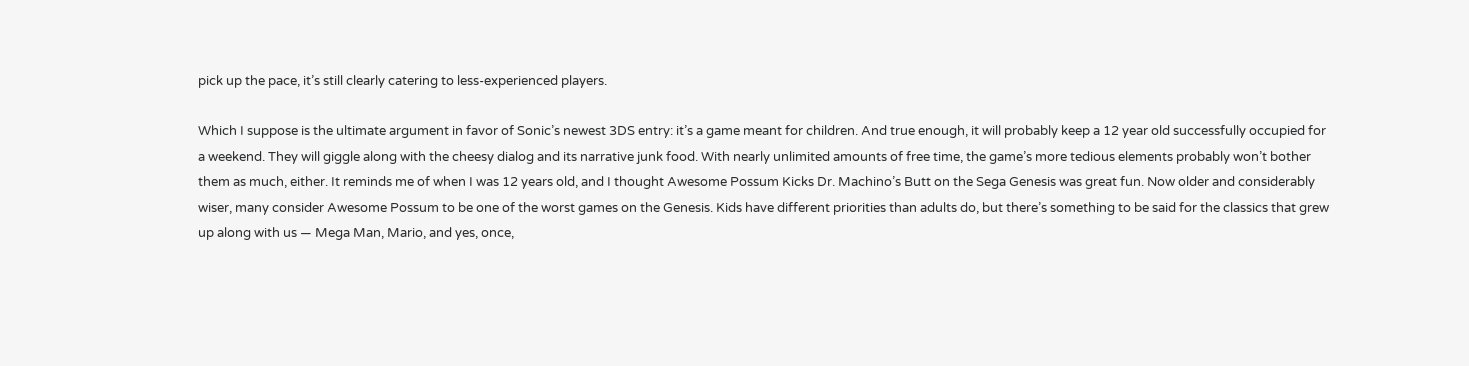pick up the pace, it’s still clearly catering to less-experienced players.

Which I suppose is the ultimate argument in favor of Sonic’s newest 3DS entry: it’s a game meant for children. And true enough, it will probably keep a 12 year old successfully occupied for a weekend. They will giggle along with the cheesy dialog and its narrative junk food. With nearly unlimited amounts of free time, the game’s more tedious elements probably won’t bother them as much, either. It reminds me of when I was 12 years old, and I thought Awesome Possum Kicks Dr. Machino’s Butt on the Sega Genesis was great fun. Now older and considerably wiser, many consider Awesome Possum to be one of the worst games on the Genesis. Kids have different priorities than adults do, but there’s something to be said for the classics that grew up along with us — Mega Man, Mario, and yes, once,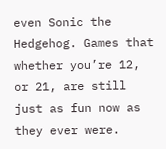even Sonic the Hedgehog. Games that whether you’re 12, or 21, are still just as fun now as they ever were.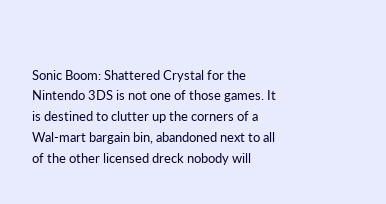Sonic Boom: Shattered Crystal for the Nintendo 3DS is not one of those games. It is destined to clutter up the corners of a Wal-mart bargain bin, abandoned next to all of the other licensed dreck nobody will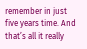remember in just five years time. And that’s all it really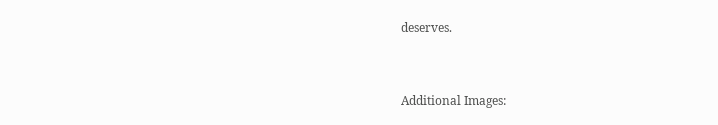deserves.


Additional Images: